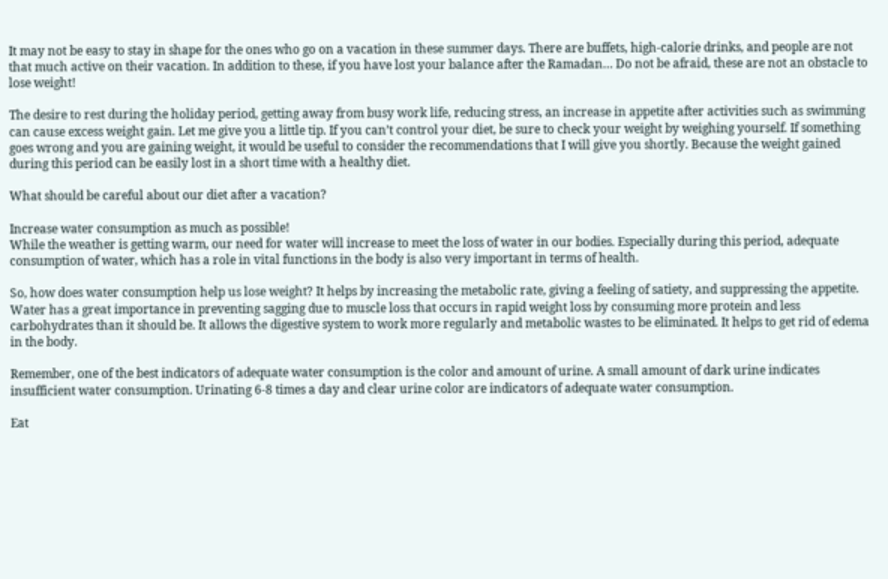It may not be easy to stay in shape for the ones who go on a vacation in these summer days. There are buffets, high-calorie drinks, and people are not that much active on their vacation. In addition to these, if you have lost your balance after the Ramadan… Do not be afraid, these are not an obstacle to lose weight!

The desire to rest during the holiday period, getting away from busy work life, reducing stress, an increase in appetite after activities such as swimming can cause excess weight gain. Let me give you a little tip. If you can’t control your diet, be sure to check your weight by weighing yourself. If something goes wrong and you are gaining weight, it would be useful to consider the recommendations that I will give you shortly. Because the weight gained during this period can be easily lost in a short time with a healthy diet.

What should be careful about our diet after a vacation?

Increase water consumption as much as possible!
While the weather is getting warm, our need for water will increase to meet the loss of water in our bodies. Especially during this period, adequate consumption of water, which has a role in vital functions in the body is also very important in terms of health.

So, how does water consumption help us lose weight? It helps by increasing the metabolic rate, giving a feeling of satiety, and suppressing the appetite. Water has a great importance in preventing sagging due to muscle loss that occurs in rapid weight loss by consuming more protein and less carbohydrates than it should be. It allows the digestive system to work more regularly and metabolic wastes to be eliminated. It helps to get rid of edema in the body.

Remember, one of the best indicators of adequate water consumption is the color and amount of urine. A small amount of dark urine indicates insufficient water consumption. Urinating 6-8 times a day and clear urine color are indicators of adequate water consumption.

Eat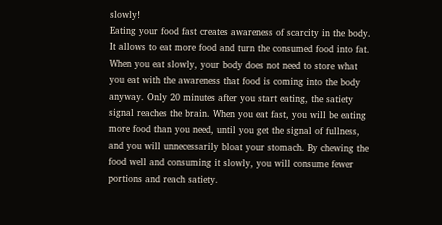slowly!
Eating your food fast creates awareness of scarcity in the body. It allows to eat more food and turn the consumed food into fat. When you eat slowly, your body does not need to store what you eat with the awareness that food is coming into the body anyway. Only 20 minutes after you start eating, the satiety signal reaches the brain. When you eat fast, you will be eating more food than you need, until you get the signal of fullness, and you will unnecessarily bloat your stomach. By chewing the food well and consuming it slowly, you will consume fewer portions and reach satiety.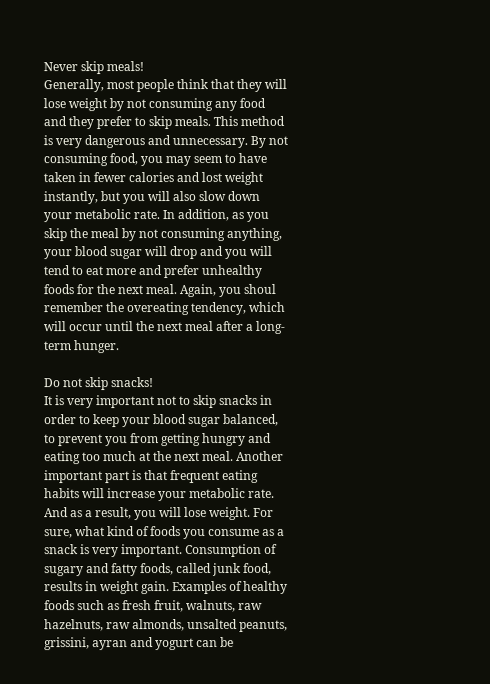Never skip meals!
Generally, most people think that they will lose weight by not consuming any food and they prefer to skip meals. This method is very dangerous and unnecessary. By not consuming food, you may seem to have taken in fewer calories and lost weight instantly, but you will also slow down your metabolic rate. In addition, as you skip the meal by not consuming anything, your blood sugar will drop and you will tend to eat more and prefer unhealthy foods for the next meal. Again, you shoul remember the overeating tendency, which will occur until the next meal after a long-term hunger.

Do not skip snacks!
It is very important not to skip snacks in order to keep your blood sugar balanced, to prevent you from getting hungry and eating too much at the next meal. Another important part is that frequent eating habits will increase your metabolic rate. And as a result, you will lose weight. For sure, what kind of foods you consume as a snack is very important. Consumption of sugary and fatty foods, called junk food, results in weight gain. Examples of healthy foods such as fresh fruit, walnuts, raw hazelnuts, raw almonds, unsalted peanuts, grissini, ayran and yogurt can be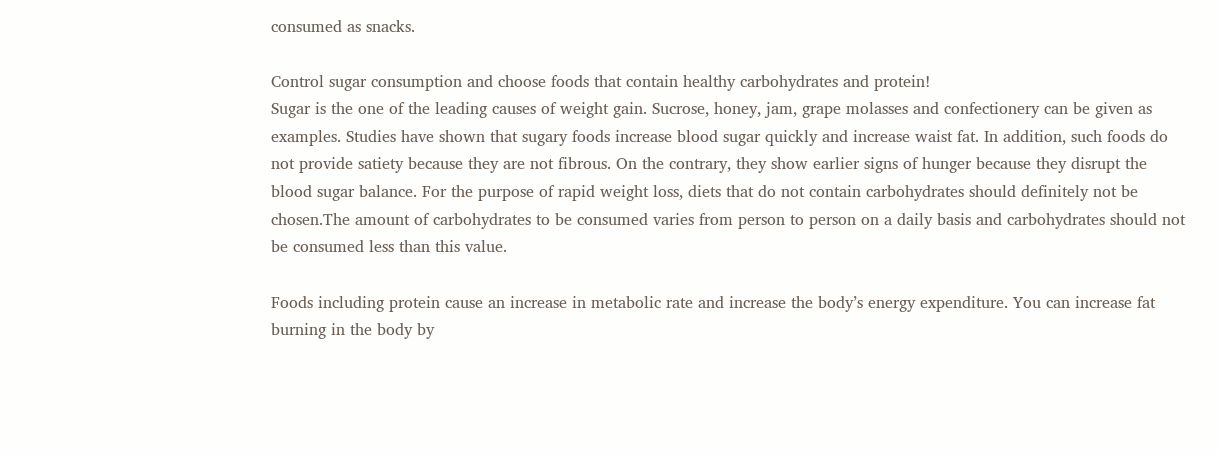consumed as snacks.

Control sugar consumption and choose foods that contain healthy carbohydrates and protein!
Sugar is the one of the leading causes of weight gain. Sucrose, honey, jam, grape molasses and confectionery can be given as examples. Studies have shown that sugary foods increase blood sugar quickly and increase waist fat. In addition, such foods do not provide satiety because they are not fibrous. On the contrary, they show earlier signs of hunger because they disrupt the blood sugar balance. For the purpose of rapid weight loss, diets that do not contain carbohydrates should definitely not be chosen.The amount of carbohydrates to be consumed varies from person to person on a daily basis and carbohydrates should not be consumed less than this value.

Foods including protein cause an increase in metabolic rate and increase the body’s energy expenditure. You can increase fat burning in the body by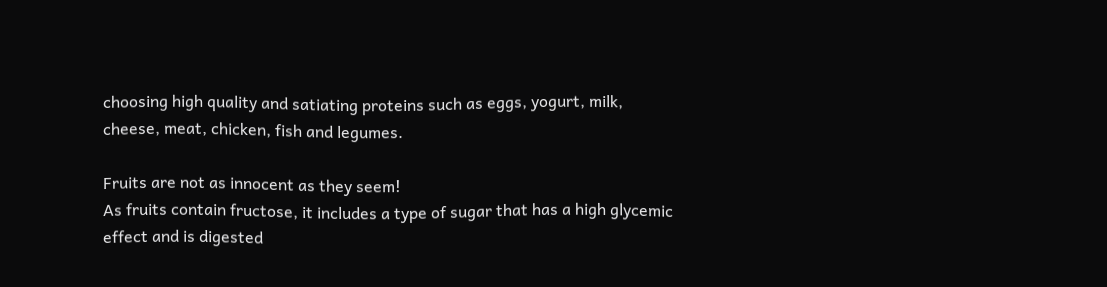choosing high quality and satiating proteins such as eggs, yogurt, milk, cheese, meat, chicken, fish and legumes.

Fruits are not as innocent as they seem!
As fruits contain fructose, it includes a type of sugar that has a high glycemic effect and is digested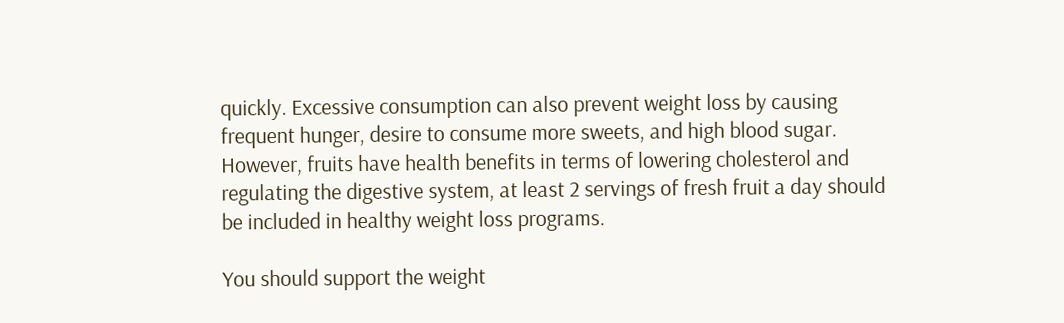quickly. Excessive consumption can also prevent weight loss by causing frequent hunger, desire to consume more sweets, and high blood sugar. However, fruits have health benefits in terms of lowering cholesterol and regulating the digestive system, at least 2 servings of fresh fruit a day should be included in healthy weight loss programs.

You should support the weight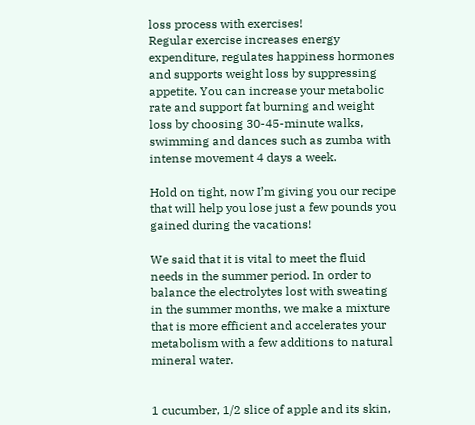loss process with exercises!
Regular exercise increases energy expenditure, regulates happiness hormones and supports weight loss by suppressing appetite. You can increase your metabolic rate and support fat burning and weight loss by choosing 30-45-minute walks, swimming and dances such as zumba with intense movement 4 days a week.

Hold on tight, now I’m giving you our recipe that will help you lose just a few pounds you gained during the vacations!

We said that it is vital to meet the fluid needs in the summer period. In order to balance the electrolytes lost with sweating in the summer months, we make a mixture that is more efficient and accelerates your metabolism with a few additions to natural mineral water.


1 cucumber, 1/2 slice of apple and its skin,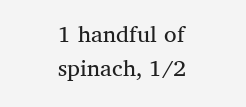1 handful of spinach, 1/2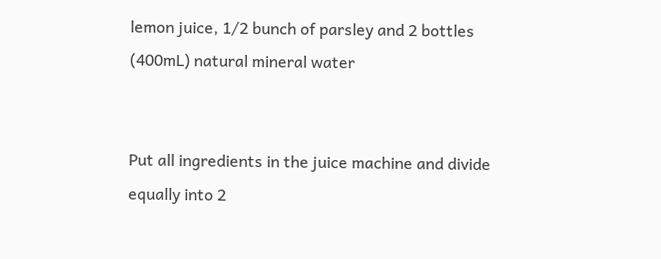lemon juice, 1/2 bunch of parsley and 2 bottles (400mL) natural mineral water


Put all ingredients in the juice machine and divide equally into 2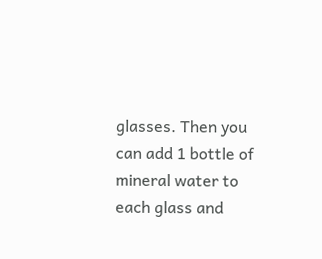glasses. Then you can add 1 bottle of mineral water to each glass and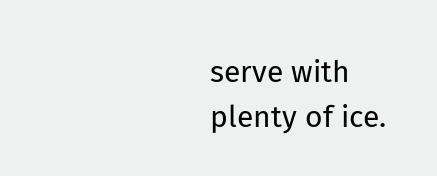serve with plenty of ice.